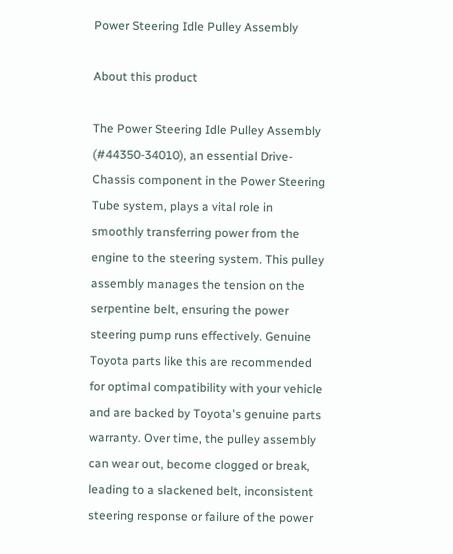Power Steering Idle Pulley Assembly

About this product

The Power Steering Idle Pulley Assembly (#44350-34010), an essential Drive-Chassis component in the Power Steering Tube system, plays a vital role in smoothly transferring power from the engine to the steering system. This pulley assembly manages the tension on the serpentine belt, ensuring the power steering pump runs effectively. Genuine Toyota parts like this are recommended for optimal compatibility with your vehicle and are backed by Toyota's genuine parts warranty. Over time, the pulley assembly can wear out, become clogged or break, leading to a slackened belt, inconsistent steering response or failure of the power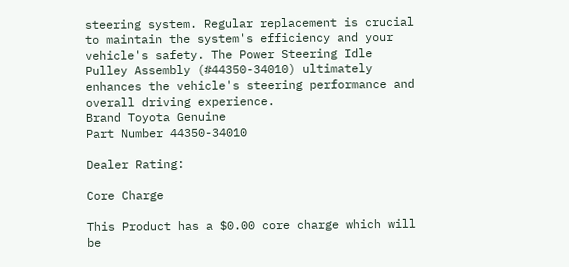steering system. Regular replacement is crucial to maintain the system's efficiency and your vehicle's safety. The Power Steering Idle Pulley Assembly (#44350-34010) ultimately enhances the vehicle's steering performance and overall driving experience.
Brand Toyota Genuine
Part Number 44350-34010

Dealer Rating:

Core Charge

This Product has a $0.00 core charge which will be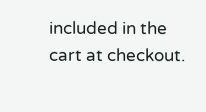included in the cart at checkout.